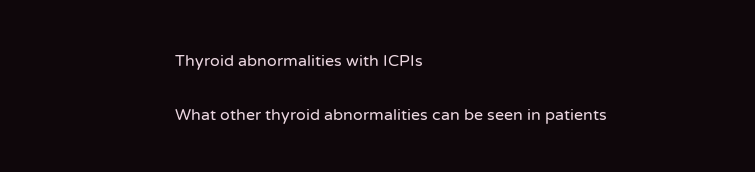Thyroid abnormalities with ICPIs

What other thyroid abnormalities can be seen in patients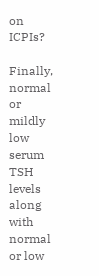on ICPIs?

Finally, normal or mildly low serum TSH levels along with normal or low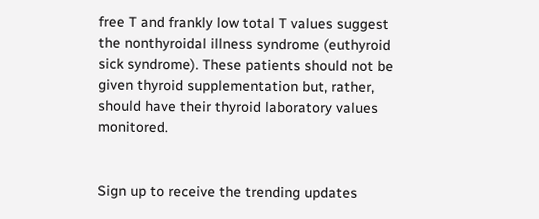free T and frankly low total T values suggest the nonthyroidal illness syndrome (euthyroid sick syndrome). These patients should not be given thyroid supplementation but, rather, should have their thyroid laboratory values monitored.


Sign up to receive the trending updates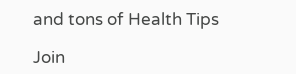and tons of Health Tips

Join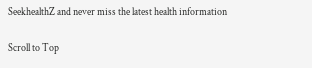SeekhealthZ and never miss the latest health information

Scroll to Top